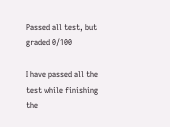Passed all test, but graded 0/100

I have passed all the test while finishing the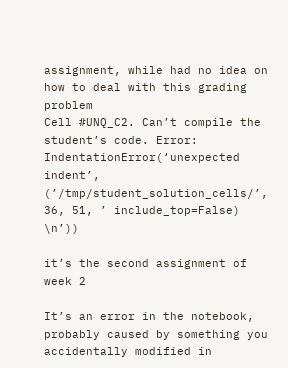assignment, while had no idea on how to deal with this grading problem
Cell #UNQ_C2. Can’t compile the student’s code. Error: IndentationError(‘unexpected indent’, (’/tmp/student_solution_cells/’, 36, 51, ’ include_top=False) \n’))

it’s the second assignment of week 2

It’s an error in the notebook, probably caused by something you accidentally modified in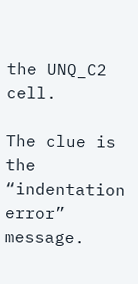the UNQ_C2 cell.

The clue is the “indentation error” message.